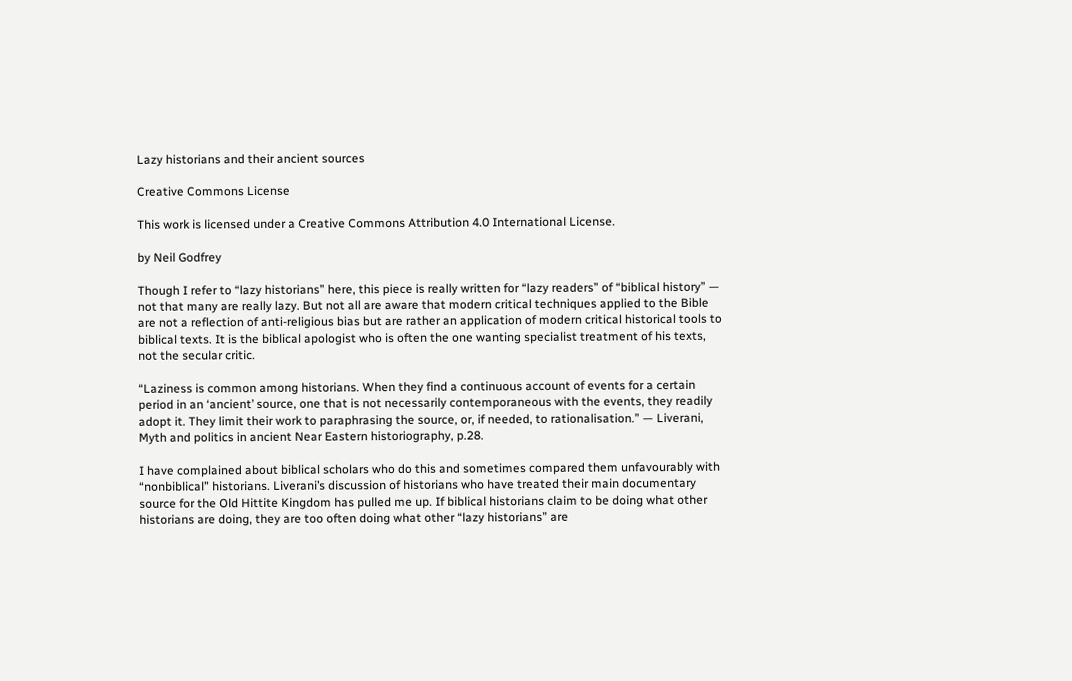Lazy historians and their ancient sources

Creative Commons License

This work is licensed under a Creative Commons Attribution 4.0 International License.

by Neil Godfrey

Though I refer to “lazy historians” here, this piece is really written for “lazy readers” of “biblical history” — not that many are really lazy. But not all are aware that modern critical techniques applied to the Bible are not a reflection of anti-religious bias but are rather an application of modern critical historical tools to biblical texts. It is the biblical apologist who is often the one wanting specialist treatment of his texts, not the secular critic.

“Laziness is common among historians. When they find a continuous account of events for a certain period in an ‘ancient’ source, one that is not necessarily contemporaneous with the events, they readily adopt it. They limit their work to paraphrasing the source, or, if needed, to rationalisation.” — Liverani, Myth and politics in ancient Near Eastern historiography, p.28.

I have complained about biblical scholars who do this and sometimes compared them unfavourably with “nonbiblical” historians. Liverani’s discussion of historians who have treated their main documentary source for the Old Hittite Kingdom has pulled me up. If biblical historians claim to be doing what other historians are doing, they are too often doing what other “lazy historians” are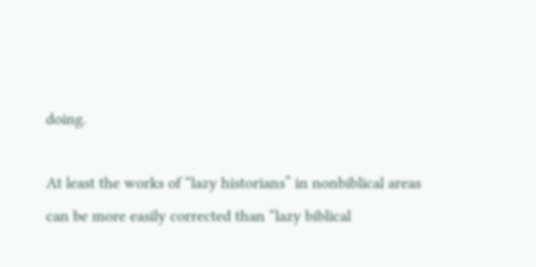doing.

At least the works of “lazy historians” in nonbiblical areas can be more easily corrected than “lazy biblical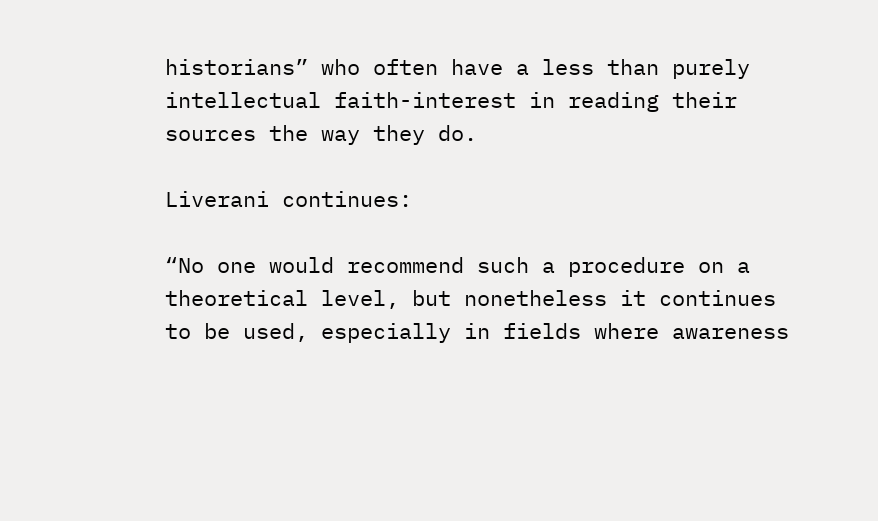historians” who often have a less than purely intellectual faith-interest in reading their sources the way they do.

Liverani continues:

“No one would recommend such a procedure on a theoretical level, but nonetheless it continues to be used, especially in fields where awareness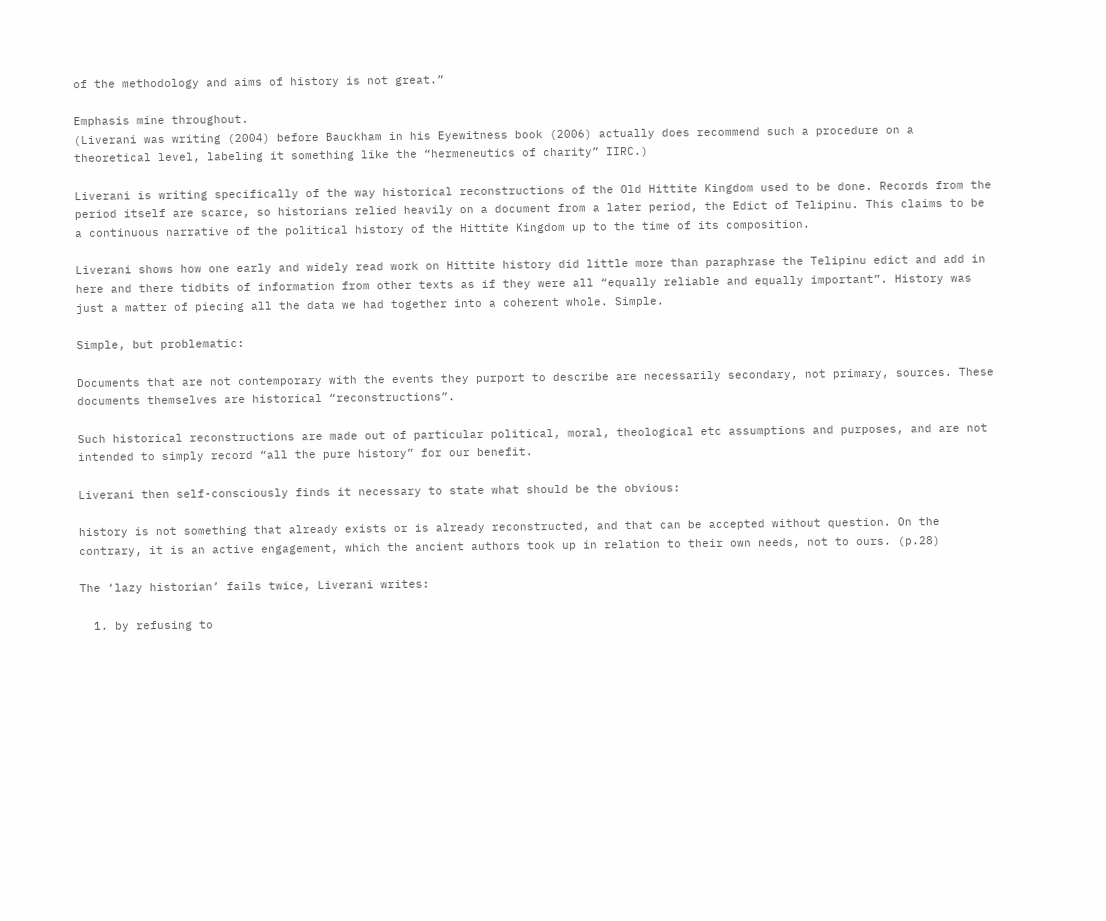of the methodology and aims of history is not great.”

Emphasis mine throughout.
(Liverani was writing (2004) before Bauckham in his Eyewitness book (2006) actually does recommend such a procedure on a theoretical level, labeling it something like the “hermeneutics of charity” IIRC.)

Liverani is writing specifically of the way historical reconstructions of the Old Hittite Kingdom used to be done. Records from the period itself are scarce, so historians relied heavily on a document from a later period, the Edict of Telipinu. This claims to be a continuous narrative of the political history of the Hittite Kingdom up to the time of its composition.

Liverani shows how one early and widely read work on Hittite history did little more than paraphrase the Telipinu edict and add in here and there tidbits of information from other texts as if they were all “equally reliable and equally important”. History was just a matter of piecing all the data we had together into a coherent whole. Simple.

Simple, but problematic:

Documents that are not contemporary with the events they purport to describe are necessarily secondary, not primary, sources. These documents themselves are historical “reconstructions”.

Such historical reconstructions are made out of particular political, moral, theological etc assumptions and purposes, and are not intended to simply record “all the pure history” for our benefit.

Liverani then self-consciously finds it necessary to state what should be the obvious:

history is not something that already exists or is already reconstructed, and that can be accepted without question. On the contrary, it is an active engagement, which the ancient authors took up in relation to their own needs, not to ours. (p.28)

The ‘lazy historian’ fails twice, Liverani writes:

  1. by refusing to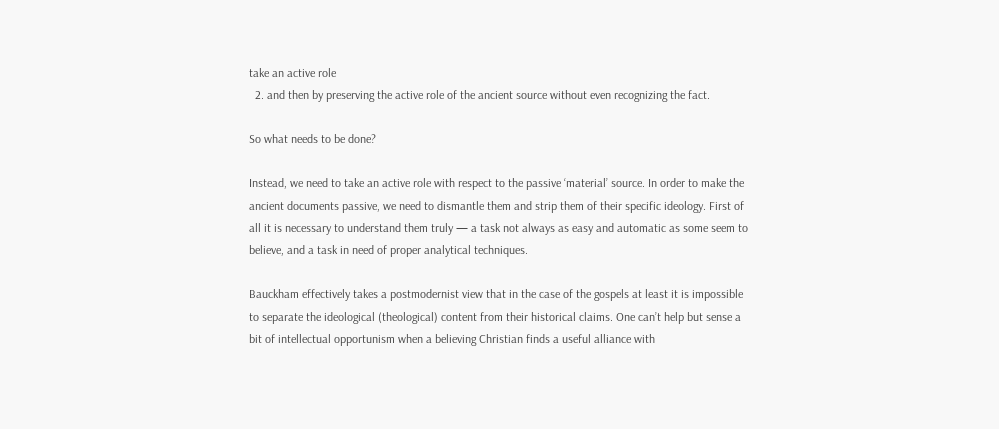take an active role
  2. and then by preserving the active role of the ancient source without even recognizing the fact.

So what needs to be done?

Instead, we need to take an active role with respect to the passive ‘material’ source. In order to make the ancient documents passive, we need to dismantle them and strip them of their specific ideology. First of all it is necessary to understand them truly — a task not always as easy and automatic as some seem to believe, and a task in need of proper analytical techniques.

Bauckham effectively takes a postmodernist view that in the case of the gospels at least it is impossible to separate the ideological (theological) content from their historical claims. One can’t help but sense a bit of intellectual opportunism when a believing Christian finds a useful alliance with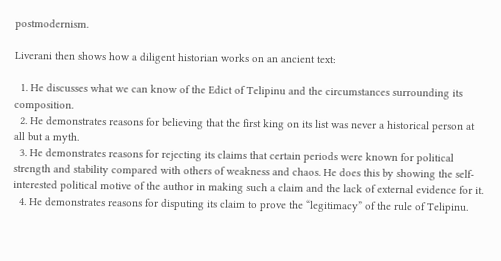postmodernism.

Liverani then shows how a diligent historian works on an ancient text:

  1. He discusses what we can know of the Edict of Telipinu and the circumstances surrounding its composition.
  2. He demonstrates reasons for believing that the first king on its list was never a historical person at all but a myth.
  3. He demonstrates reasons for rejecting its claims that certain periods were known for political strength and stability compared with others of weakness and chaos. He does this by showing the self-interested political motive of the author in making such a claim and the lack of external evidence for it.
  4. He demonstrates reasons for disputing its claim to prove the “legitimacy” of the rule of Telipinu.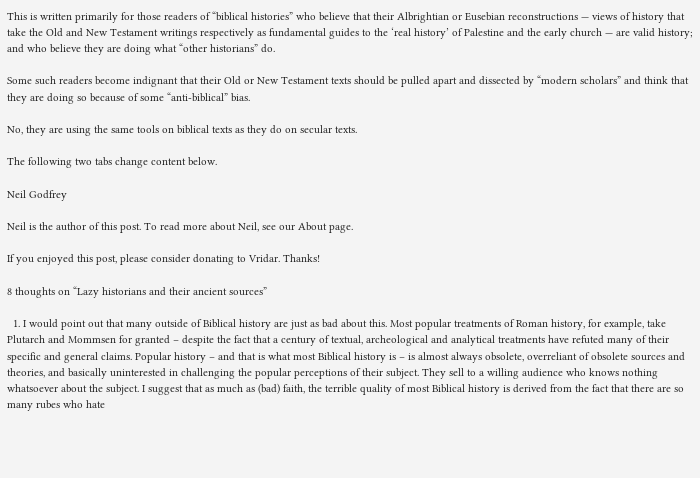This is written primarily for those readers of “biblical histories” who believe that their Albrightian or Eusebian reconstructions — views of history that take the Old and New Testament writings respectively as fundamental guides to the ‘real history’ of Palestine and the early church — are valid history; and who believe they are doing what “other historians” do.

Some such readers become indignant that their Old or New Testament texts should be pulled apart and dissected by “modern scholars” and think that they are doing so because of some “anti-biblical” bias.

No, they are using the same tools on biblical texts as they do on secular texts.

The following two tabs change content below.

Neil Godfrey

Neil is the author of this post. To read more about Neil, see our About page.

If you enjoyed this post, please consider donating to Vridar. Thanks!

8 thoughts on “Lazy historians and their ancient sources”

  1. I would point out that many outside of Biblical history are just as bad about this. Most popular treatments of Roman history, for example, take Plutarch and Mommsen for granted – despite the fact that a century of textual, archeological and analytical treatments have refuted many of their specific and general claims. Popular history – and that is what most Biblical history is – is almost always obsolete, overreliant of obsolete sources and theories, and basically uninterested in challenging the popular perceptions of their subject. They sell to a willing audience who knows nothing whatsoever about the subject. I suggest that as much as (bad) faith, the terrible quality of most Biblical history is derived from the fact that there are so many rubes who hate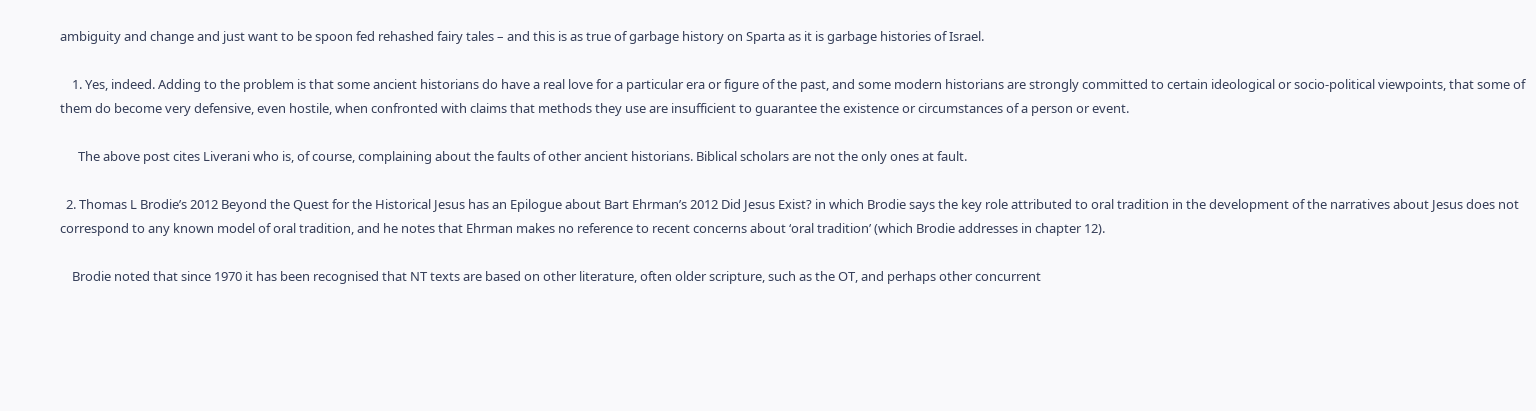ambiguity and change and just want to be spoon fed rehashed fairy tales – and this is as true of garbage history on Sparta as it is garbage histories of Israel.

    1. Yes, indeed. Adding to the problem is that some ancient historians do have a real love for a particular era or figure of the past, and some modern historians are strongly committed to certain ideological or socio-political viewpoints, that some of them do become very defensive, even hostile, when confronted with claims that methods they use are insufficient to guarantee the existence or circumstances of a person or event.

      The above post cites Liverani who is, of course, complaining about the faults of other ancient historians. Biblical scholars are not the only ones at fault.

  2. Thomas L Brodie’s 2012 Beyond the Quest for the Historical Jesus has an Epilogue about Bart Ehrman’s 2012 Did Jesus Exist? in which Brodie says the key role attributed to oral tradition in the development of the narratives about Jesus does not correspond to any known model of oral tradition, and he notes that Ehrman makes no reference to recent concerns about ‘oral tradition’ (which Brodie addresses in chapter 12).

    Brodie noted that since 1970 it has been recognised that NT texts are based on other literature, often older scripture, such as the OT, and perhaps other concurrent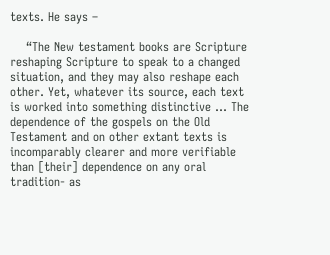texts. He says –

    “The New testament books are Scripture reshaping Scripture to speak to a changed situation, and they may also reshape each other. Yet, whatever its source, each text is worked into something distinctive … The dependence of the gospels on the Old Testament and on other extant texts is incomparably clearer and more verifiable than [their] dependence on any oral tradition- as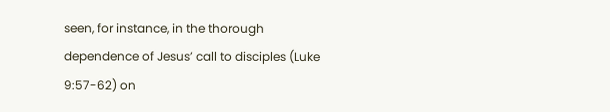seen, for instance, in the thorough dependence of Jesus’ call to disciples (Luke 9:57-62) on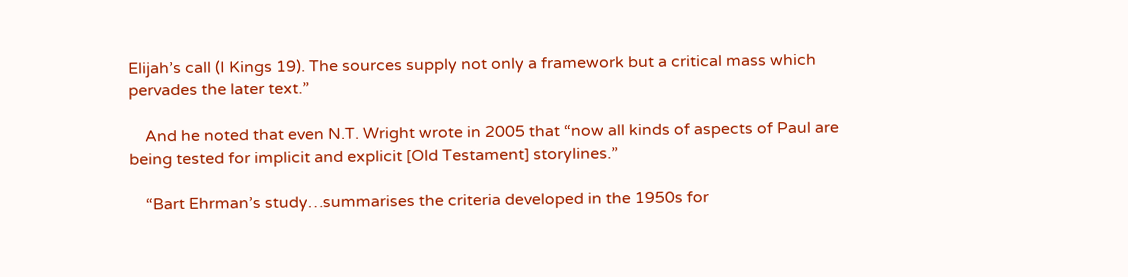Elijah’s call (I Kings 19). The sources supply not only a framework but a critical mass which pervades the later text.”

    And he noted that even N.T. Wright wrote in 2005 that “now all kinds of aspects of Paul are being tested for implicit and explicit [Old Testament] storylines.”

    “Bart Ehrman’s study…summarises the criteria developed in the 1950s for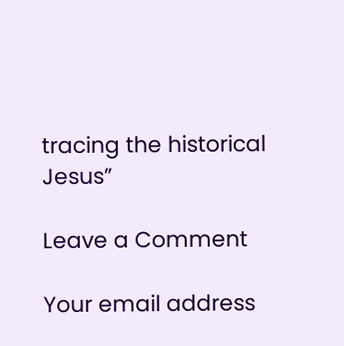tracing the historical Jesus”

Leave a Comment

Your email address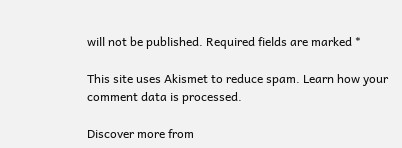will not be published. Required fields are marked *

This site uses Akismet to reduce spam. Learn how your comment data is processed.

Discover more from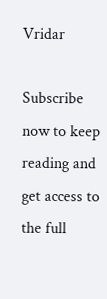Vridar

Subscribe now to keep reading and get access to the full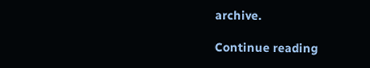archive.

Continue reading